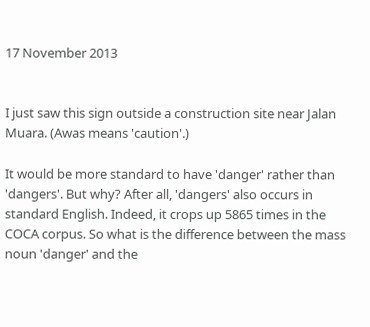17 November 2013


I just saw this sign outside a construction site near Jalan Muara. (Awas means 'caution'.)

It would be more standard to have 'danger' rather than 'dangers'. But why? After all, 'dangers' also occurs in standard English. Indeed, it crops up 5865 times in the COCA corpus. So what is the difference between the mass noun 'danger' and the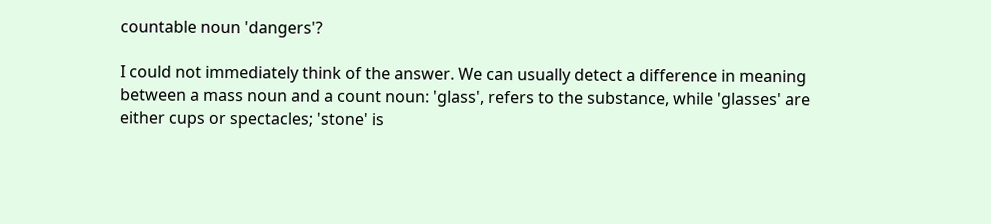countable noun 'dangers'?

I could not immediately think of the answer. We can usually detect a difference in meaning between a mass noun and a count noun: 'glass', refers to the substance, while 'glasses' are either cups or spectacles; 'stone' is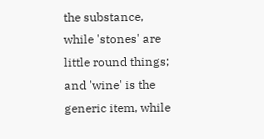the substance, while 'stones' are little round things; and 'wine' is the generic item, while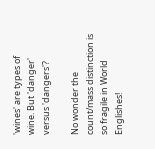'wines' are types of wine. But 'danger' versus 'dangers'?

No wonder the count/mass distinction is so fragile in World Englishes!